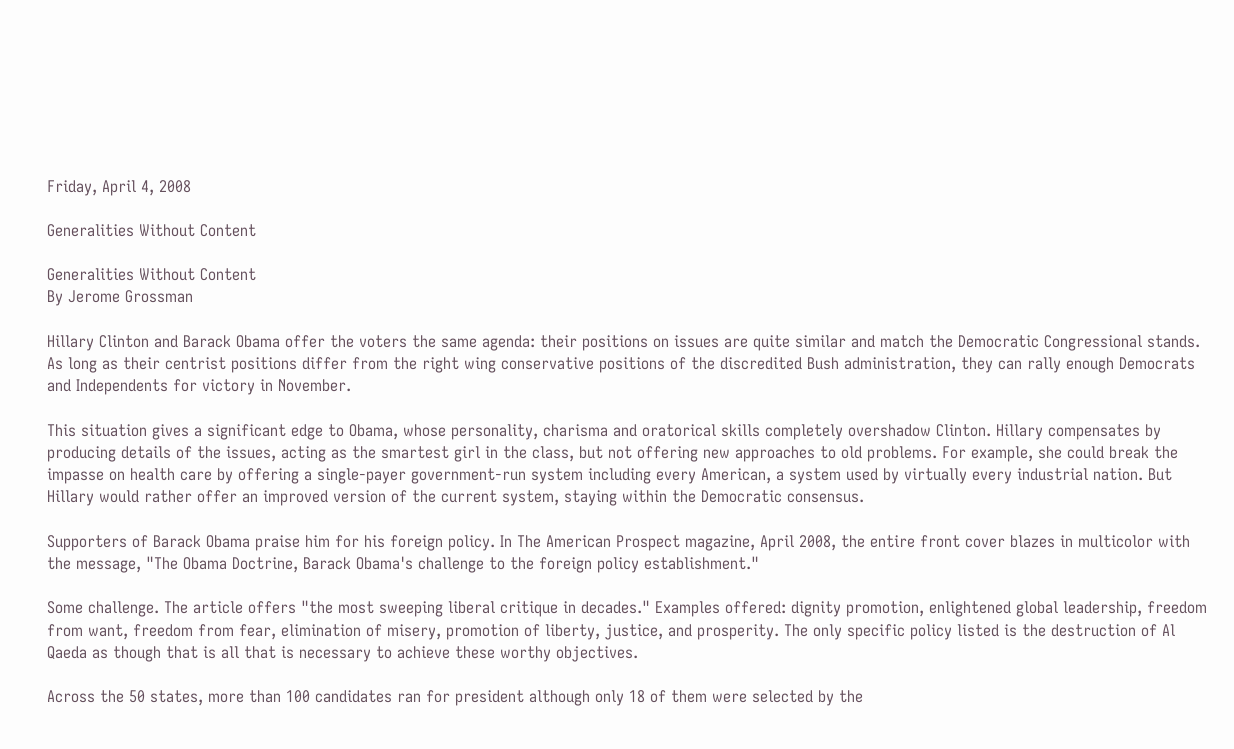Friday, April 4, 2008

Generalities Without Content

Generalities Without Content
By Jerome Grossman

Hillary Clinton and Barack Obama offer the voters the same agenda: their positions on issues are quite similar and match the Democratic Congressional stands. As long as their centrist positions differ from the right wing conservative positions of the discredited Bush administration, they can rally enough Democrats and Independents for victory in November.

This situation gives a significant edge to Obama, whose personality, charisma and oratorical skills completely overshadow Clinton. Hillary compensates by producing details of the issues, acting as the smartest girl in the class, but not offering new approaches to old problems. For example, she could break the impasse on health care by offering a single-payer government-run system including every American, a system used by virtually every industrial nation. But Hillary would rather offer an improved version of the current system, staying within the Democratic consensus.

Supporters of Barack Obama praise him for his foreign policy. In The American Prospect magazine, April 2008, the entire front cover blazes in multicolor with the message, "The Obama Doctrine, Barack Obama's challenge to the foreign policy establishment."

Some challenge. The article offers "the most sweeping liberal critique in decades." Examples offered: dignity promotion, enlightened global leadership, freedom from want, freedom from fear, elimination of misery, promotion of liberty, justice, and prosperity. The only specific policy listed is the destruction of Al Qaeda as though that is all that is necessary to achieve these worthy objectives.

Across the 50 states, more than 100 candidates ran for president although only 18 of them were selected by the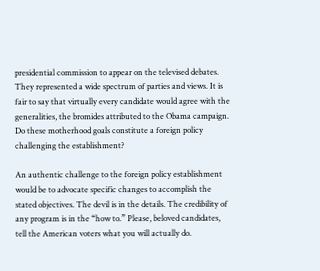presidential commission to appear on the televised debates. They represented a wide spectrum of parties and views. It is fair to say that virtually every candidate would agree with the generalities, the bromides attributed to the Obama campaign. Do these motherhood goals constitute a foreign policy challenging the establishment?

An authentic challenge to the foreign policy establishment would be to advocate specific changes to accomplish the stated objectives. The devil is in the details. The credibility of any program is in the “how to.” Please, beloved candidates, tell the American voters what you will actually do.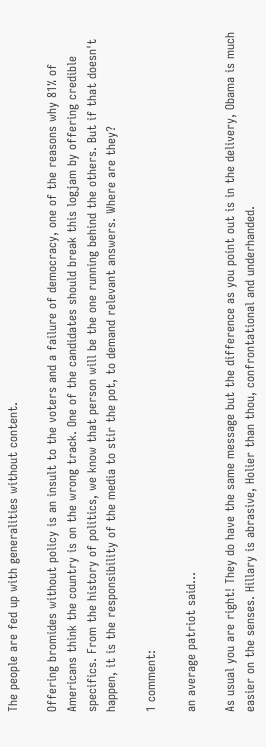The people are fed up with generalities without content.

Offering bromides without policy is an insult to the voters and a failure of democracy, one of the reasons why 81% of Americans think the country is on the wrong track. One of the candidates should break this logjam by offering credible specifics. From the history of politics, we know that person will be the one running behind the others. But if that doesn't happen, it is the responsibility of the media to stir the pot, to demand relevant answers. Where are they?

1 comment:

an average patriot said...

As usual you are right! They do have the same message but the difference as you point out is in the delivery, Obama is much easier on the senses. Hillary is abrasive, Holier than thou, confrontational and underhanded.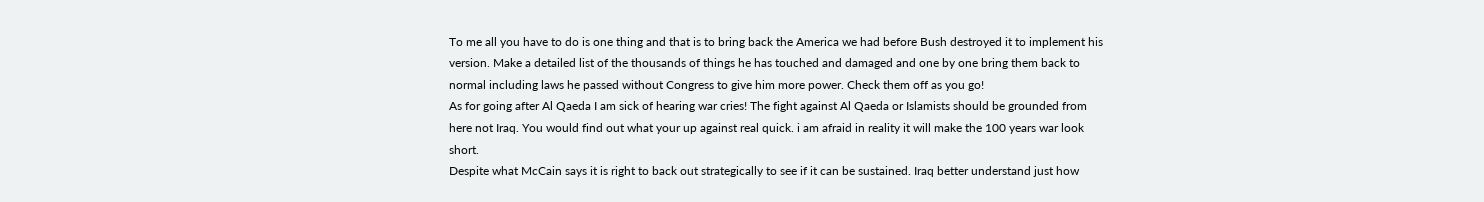To me all you have to do is one thing and that is to bring back the America we had before Bush destroyed it to implement his version. Make a detailed list of the thousands of things he has touched and damaged and one by one bring them back to normal including laws he passed without Congress to give him more power. Check them off as you go!
As for going after Al Qaeda I am sick of hearing war cries! The fight against Al Qaeda or Islamists should be grounded from here not Iraq. You would find out what your up against real quick. i am afraid in reality it will make the 100 years war look short.
Despite what McCain says it is right to back out strategically to see if it can be sustained. Iraq better understand just how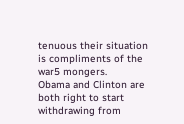tenuous their situation is compliments of the war5 mongers.
Obama and Clinton are both right to start withdrawing from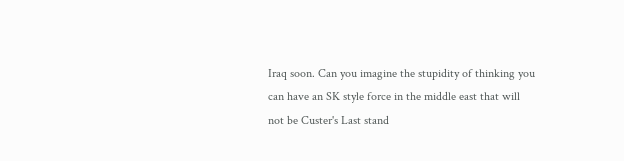Iraq soon. Can you imagine the stupidity of thinking you can have an SK style force in the middle east that will not be Custer's Last stand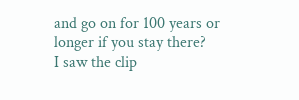and go on for 100 years or longer if you stay there?
I saw the clip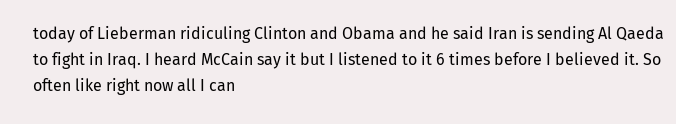today of Lieberman ridiculing Clinton and Obama and he said Iran is sending Al Qaeda to fight in Iraq. I heard McCain say it but I listened to it 6 times before I believed it. So often like right now all I can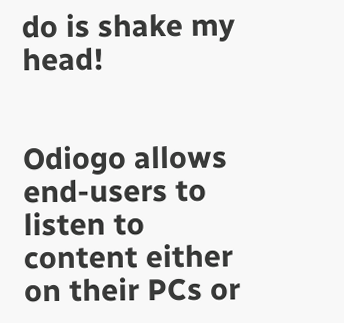do is shake my head!


Odiogo allows end-users to listen to content either on their PCs or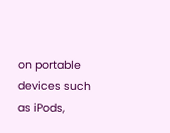on portable devices such as iPods,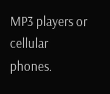MP3 players or cellular phones.